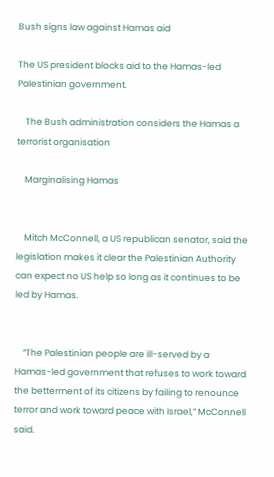Bush signs law against Hamas aid

The US president blocks aid to the Hamas-led Palestinian government.

    The Bush administration considers the Hamas a terrorist organisation

    Marginalising Hamas


    Mitch McConnell, a US republican senator, said the legislation makes it clear the Palestinian Authority can expect no US help so long as it continues to be led by Hamas.


    “The Palestinian people are ill-served by a Hamas-led government that refuses to work toward the betterment of its citizens by failing to renounce terror and work toward peace with Israel,” McConnell said.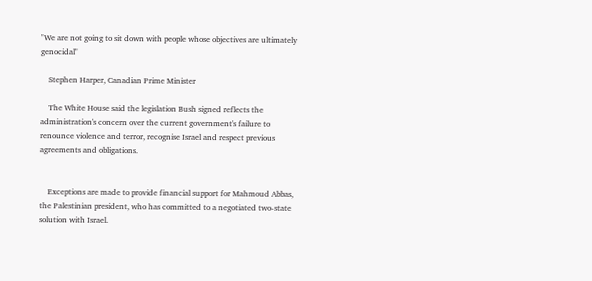"We are not going to sit down with people whose objectives are ultimately genocidal"

    Stephen Harper, Canadian Prime Minister

    The White House said the legislation Bush signed reflects the administration's concern over the current government's failure to renounce violence and terror, recognise Israel and respect previous agreements and obligations.


    Exceptions are made to provide financial support for Mahmoud Abbas, the Palestinian president, who has committed to a negotiated two-state solution with Israel.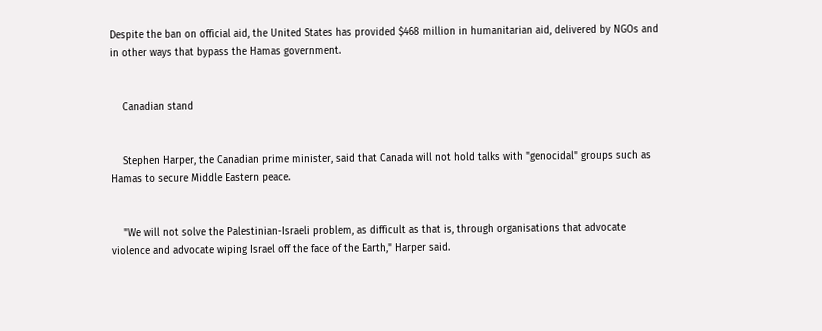Despite the ban on official aid, the United States has provided $468 million in humanitarian aid, delivered by NGOs and in other ways that bypass the Hamas government.


    Canadian stand


    Stephen Harper, the Canadian prime minister, said that Canada will not hold talks with "genocidal" groups such as Hamas to secure Middle Eastern peace.


    "We will not solve the Palestinian-Israeli problem, as difficult as that is, through organisations that advocate violence and advocate wiping Israel off the face of the Earth," Harper said.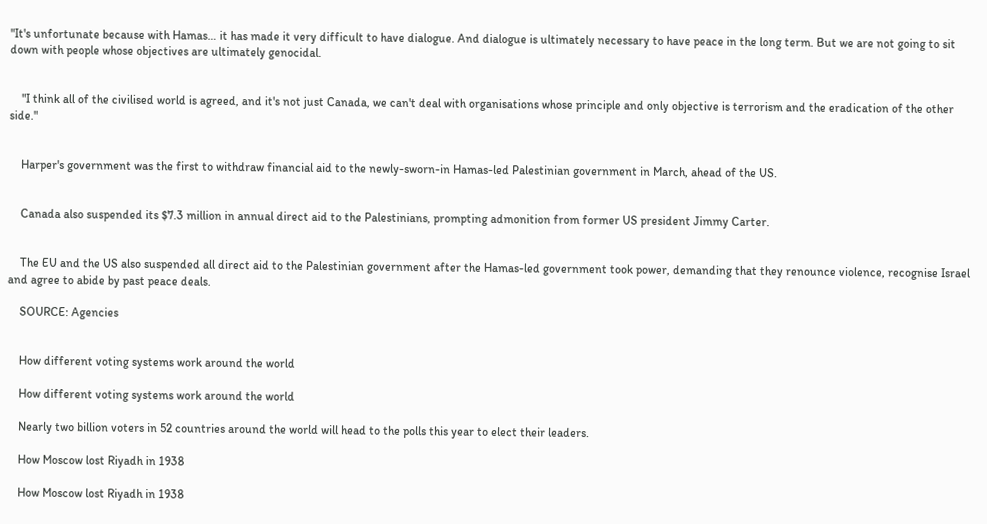"It's unfortunate because with Hamas… it has made it very difficult to have dialogue. And dialogue is ultimately necessary to have peace in the long term. But we are not going to sit down with people whose objectives are ultimately genocidal.


    "I think all of the civilised world is agreed, and it's not just Canada, we can't deal with organisations whose principle and only objective is terrorism and the eradication of the other side."


    Harper's government was the first to withdraw financial aid to the newly-sworn-in Hamas-led Palestinian government in March, ahead of the US.


    Canada also suspended its $7.3 million in annual direct aid to the Palestinians, prompting admonition from former US president Jimmy Carter.


    The EU and the US also suspended all direct aid to the Palestinian government after the Hamas-led government took power, demanding that they renounce violence, recognise Israel and agree to abide by past peace deals.

    SOURCE: Agencies


    How different voting systems work around the world

    How different voting systems work around the world

    Nearly two billion voters in 52 countries around the world will head to the polls this year to elect their leaders.

    How Moscow lost Riyadh in 1938

    How Moscow lost Riyadh in 1938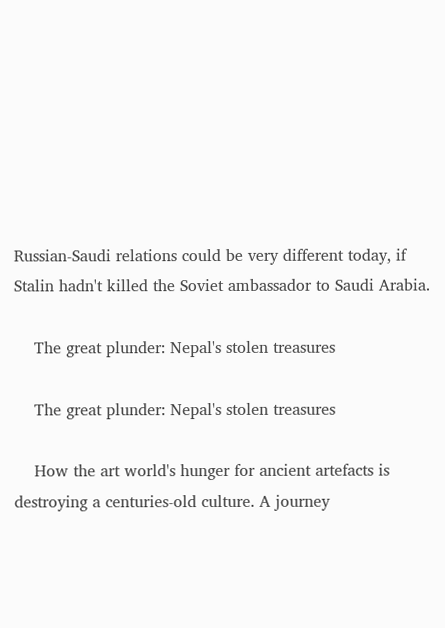Russian-Saudi relations could be very different today, if Stalin hadn't killed the Soviet ambassador to Saudi Arabia.

    The great plunder: Nepal's stolen treasures

    The great plunder: Nepal's stolen treasures

    How the art world's hunger for ancient artefacts is destroying a centuries-old culture. A journey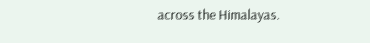across the Himalayas.